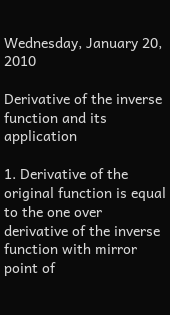Wednesday, January 20, 2010

Derivative of the inverse function and its application

1. Derivative of the original function is equal to the one over derivative of the inverse function with mirror point of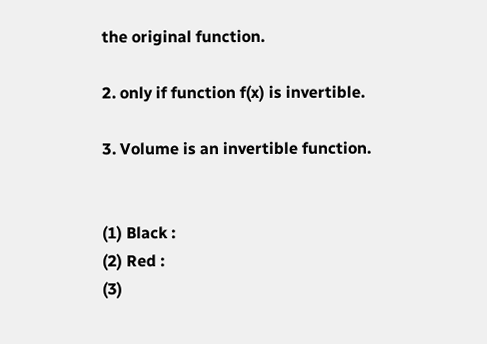the original function.

2. only if function f(x) is invertible.

3. Volume is an invertible function.


(1) Black :
(2) Red :
(3)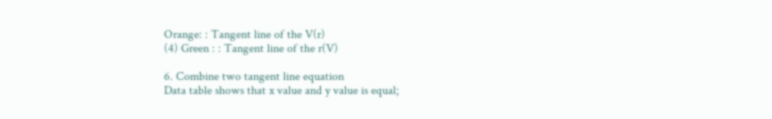Orange: : Tangent line of the V(r)
(4) Green : : Tangent line of the r(V)

6. Combine two tangent line equation
Data table shows that x value and y value is equal;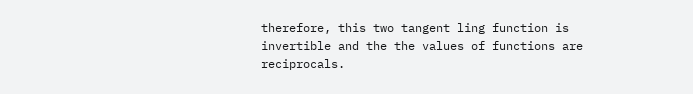therefore, this two tangent ling function is invertible and the the values of functions are reciprocals.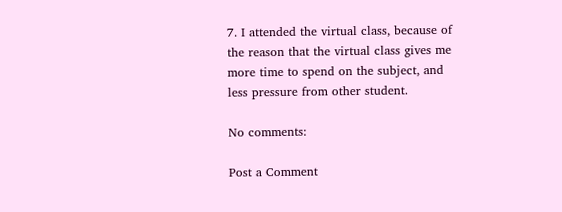7. I attended the virtual class, because of the reason that the virtual class gives me more time to spend on the subject, and less pressure from other student.

No comments:

Post a Comment